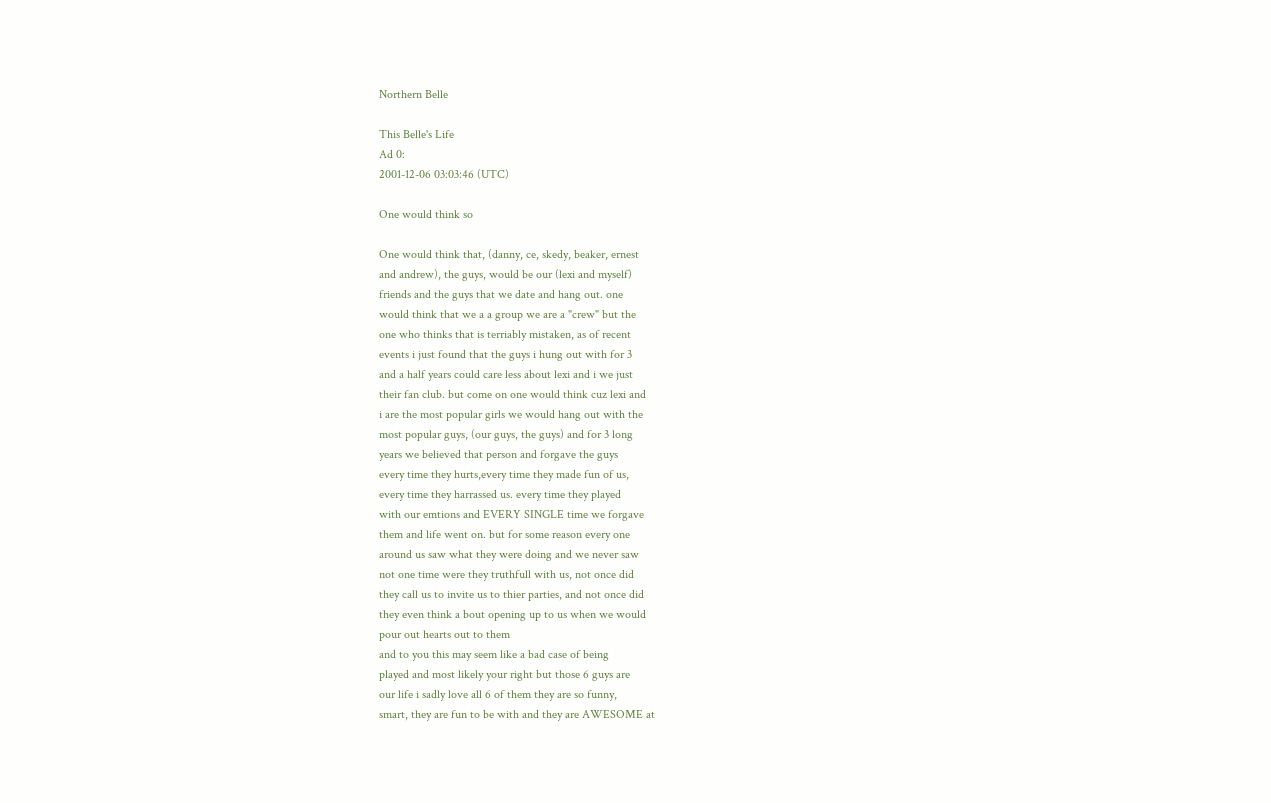Northern Belle

This Belle's Life
Ad 0:
2001-12-06 03:03:46 (UTC)

One would think so

One would think that, (danny, ce, skedy, beaker, ernest
and andrew), the guys, would be our (lexi and myself)
friends and the guys that we date and hang out. one
would think that we a a group we are a "crew" but the
one who thinks that is terriably mistaken, as of recent
events i just found that the guys i hung out with for 3
and a half years could care less about lexi and i we just
their fan club. but come on one would think cuz lexi and
i are the most popular girls we would hang out with the
most popular guys, (our guys, the guys) and for 3 long
years we believed that person and forgave the guys
every time they hurts,every time they made fun of us,
every time they harrassed us. every time they played
with our emtions and EVERY SINGLE time we forgave
them and life went on. but for some reason every one
around us saw what they were doing and we never saw
not one time were they truthfull with us, not once did
they call us to invite us to thier parties, and not once did
they even think a bout opening up to us when we would
pour out hearts out to them
and to you this may seem like a bad case of being
played and most likely your right but those 6 guys are
our life i sadly love all 6 of them they are so funny,
smart, they are fun to be with and they are AWESOME at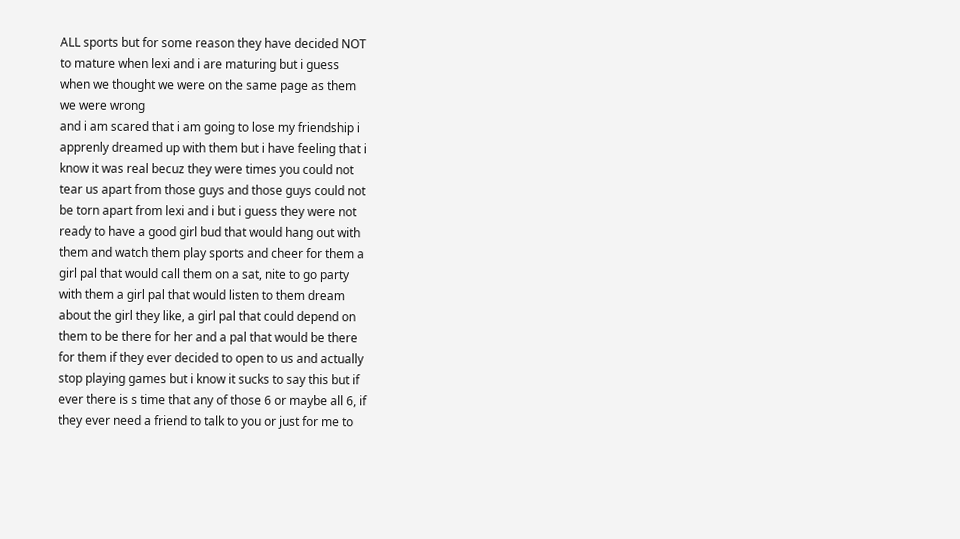ALL sports but for some reason they have decided NOT
to mature when lexi and i are maturing but i guess
when we thought we were on the same page as them
we were wrong
and i am scared that i am going to lose my friendship i
apprenly dreamed up with them but i have feeling that i
know it was real becuz they were times you could not
tear us apart from those guys and those guys could not
be torn apart from lexi and i but i guess they were not
ready to have a good girl bud that would hang out with
them and watch them play sports and cheer for them a
girl pal that would call them on a sat, nite to go party
with them a girl pal that would listen to them dream
about the girl they like, a girl pal that could depend on
them to be there for her and a pal that would be there
for them if they ever decided to open to us and actually
stop playing games but i know it sucks to say this but if
ever there is s time that any of those 6 or maybe all 6, if
they ever need a friend to talk to you or just for me to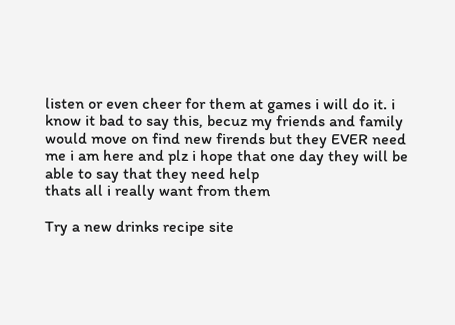listen or even cheer for them at games i will do it. i
know it bad to say this, becuz my friends and family
would move on find new firends but they EVER need
me i am here and plz i hope that one day they will be
able to say that they need help
thats all i really want from them

Try a new drinks recipe site